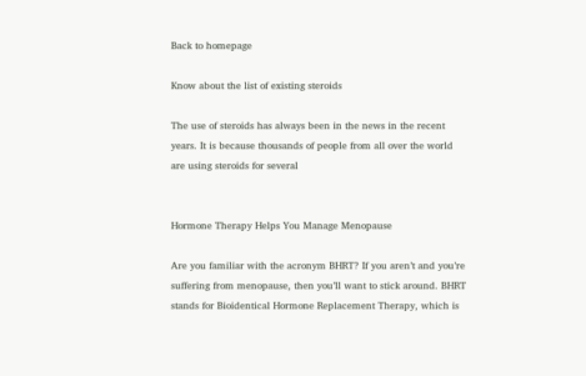Back to homepage

Know about the list of existing steroids

The use of steroids has always been in the news in the recent years. It is because thousands of people from all over the world are using steroids for several


Hormone Therapy Helps You Manage Menopause

Are you familiar with the acronym BHRT? If you aren’t and you’re suffering from menopause, then you’ll want to stick around. BHRT stands for Bioidentical Hormone Replacement Therapy, which is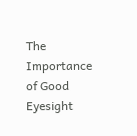The Importance of Good Eyesight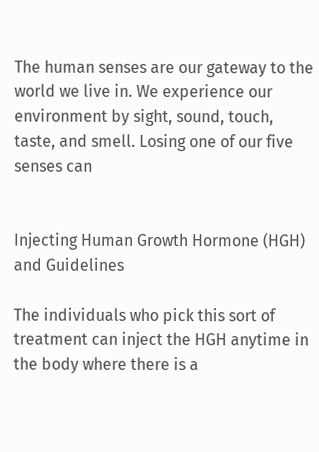The human senses are our gateway to the world we live in. We experience our environment by sight, sound, touch, taste, and smell. Losing one of our five senses can


Injecting Human Growth Hormone (HGH) and Guidelines

The individuals who pick this sort of treatment can inject the HGH anytime in the body where there is a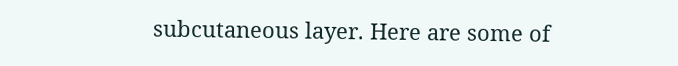subcutaneous layer. Here are some of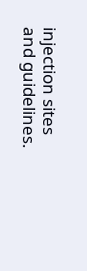injection sites and guidelines.